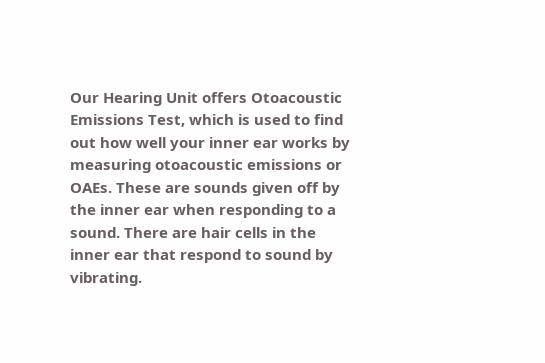Our Hearing Unit offers Otoacoustic Emissions Test, which is used to find out how well your inner ear works by measuring otoacoustic emissions or OAEs. These are sounds given off by the inner ear when responding to a sound. There are hair cells in the inner ear that respond to sound by vibrating.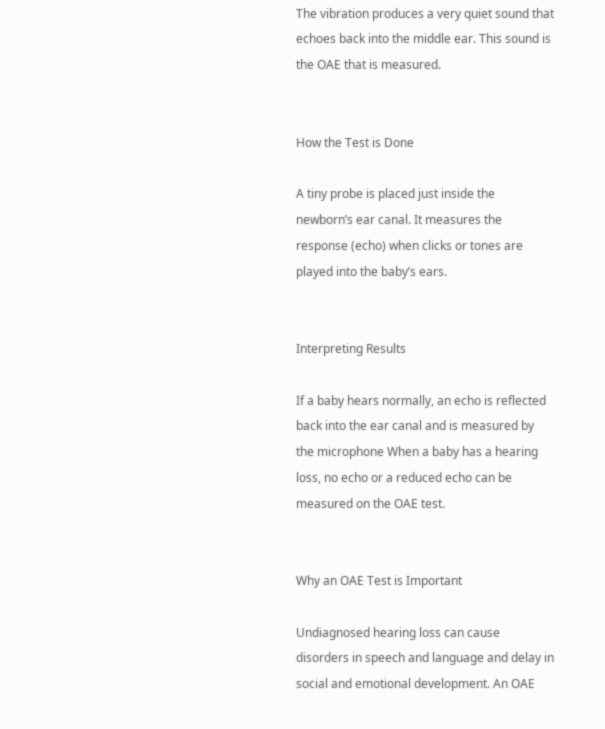The vibration produces a very quiet sound that echoes back into the middle ear. This sound is the OAE that is measured.


How the Test is Done

A tiny probe is placed just inside the newborn’s ear canal. It measures the response (echo) when clicks or tones are played into the baby’s ears.


Interpreting Results

If a baby hears normally, an echo is reflected back into the ear canal and is measured by the microphone When a baby has a hearing loss, no echo or a reduced echo can be measured on the OAE test.


Why an OAE Test is Important

Undiagnosed hearing loss can cause disorders in speech and language and delay in social and emotional development. An OAE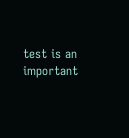test is an important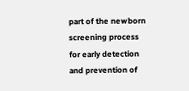part of the newborn screening process for early detection and prevention of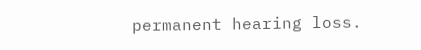permanent hearing loss.